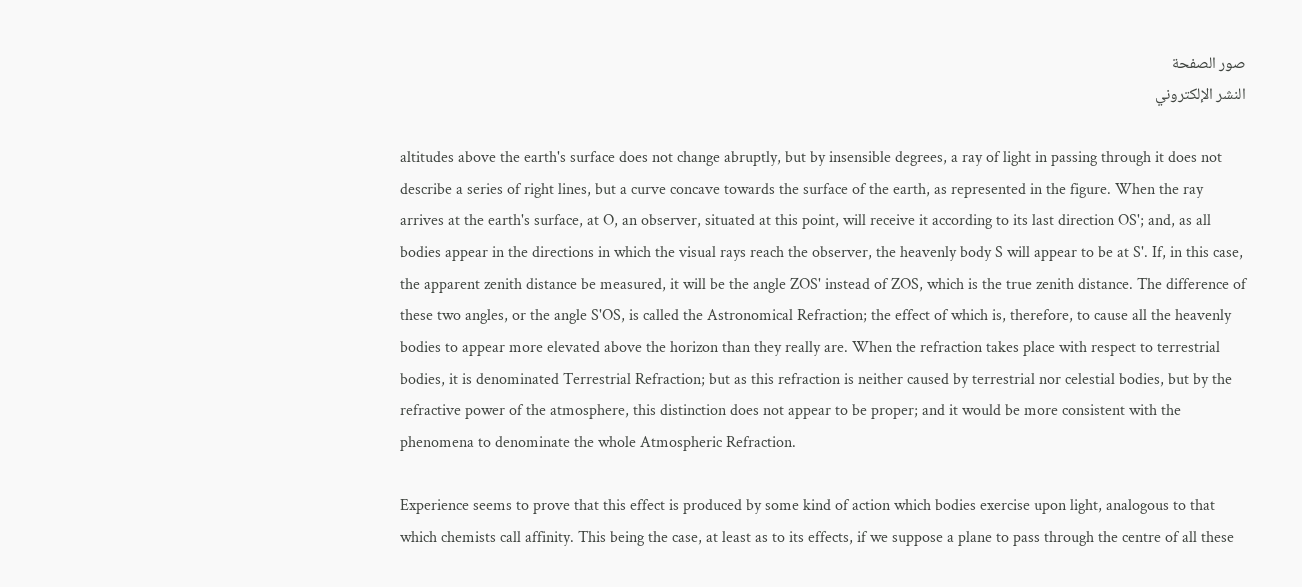صور الصفحة
النشر الإلكتروني

altitudes above the earth's surface does not change abruptly, but by insensible degrees, a ray of light in passing through it does not describe a series of right lines, but a curve concave towards the surface of the earth, as represented in the figure. When the ray arrives at the earth's surface, at O, an observer, situated at this point, will receive it according to its last direction OS'; and, as all bodies appear in the directions in which the visual rays reach the observer, the heavenly body S will appear to be at S'. If, in this case, the apparent zenith distance be measured, it will be the angle ZOS' instead of ZOS, which is the true zenith distance. The difference of these two angles, or the angle S'OS, is called the Astronomical Refraction; the effect of which is, therefore, to cause all the heavenly bodies to appear more elevated above the horizon than they really are. When the refraction takes place with respect to terrestrial bodies, it is denominated Terrestrial Refraction; but as this refraction is neither caused by terrestrial nor celestial bodies, but by the refractive power of the atmosphere, this distinction does not appear to be proper; and it would be more consistent with the phenomena to denominate the whole Atmospheric Refraction.

Experience seems to prove that this effect is produced by some kind of action which bodies exercise upon light, analogous to that which chemists call affinity. This being the case, at least as to its effects, if we suppose a plane to pass through the centre of all these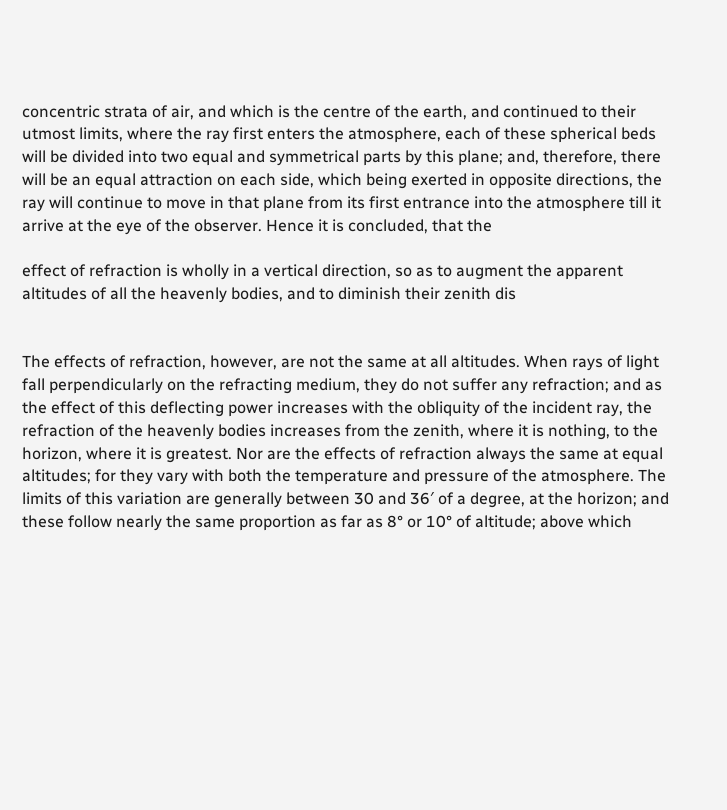concentric strata of air, and which is the centre of the earth, and continued to their utmost limits, where the ray first enters the atmosphere, each of these spherical beds will be divided into two equal and symmetrical parts by this plane; and, therefore, there will be an equal attraction on each side, which being exerted in opposite directions, the ray will continue to move in that plane from its first entrance into the atmosphere till it arrive at the eye of the observer. Hence it is concluded, that the

effect of refraction is wholly in a vertical direction, so as to augment the apparent altitudes of all the heavenly bodies, and to diminish their zenith dis


The effects of refraction, however, are not the same at all altitudes. When rays of light fall perpendicularly on the refracting medium, they do not suffer any refraction; and as the effect of this deflecting power increases with the obliquity of the incident ray, the refraction of the heavenly bodies increases from the zenith, where it is nothing, to the horizon, where it is greatest. Nor are the effects of refraction always the same at equal altitudes; for they vary with both the temperature and pressure of the atmosphere. The limits of this variation are generally between 30 and 36′ of a degree, at the horizon; and these follow nearly the same proportion as far as 8° or 10° of altitude; above which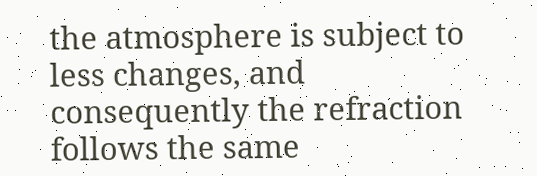the atmosphere is subject to less changes, and consequently the refraction follows the same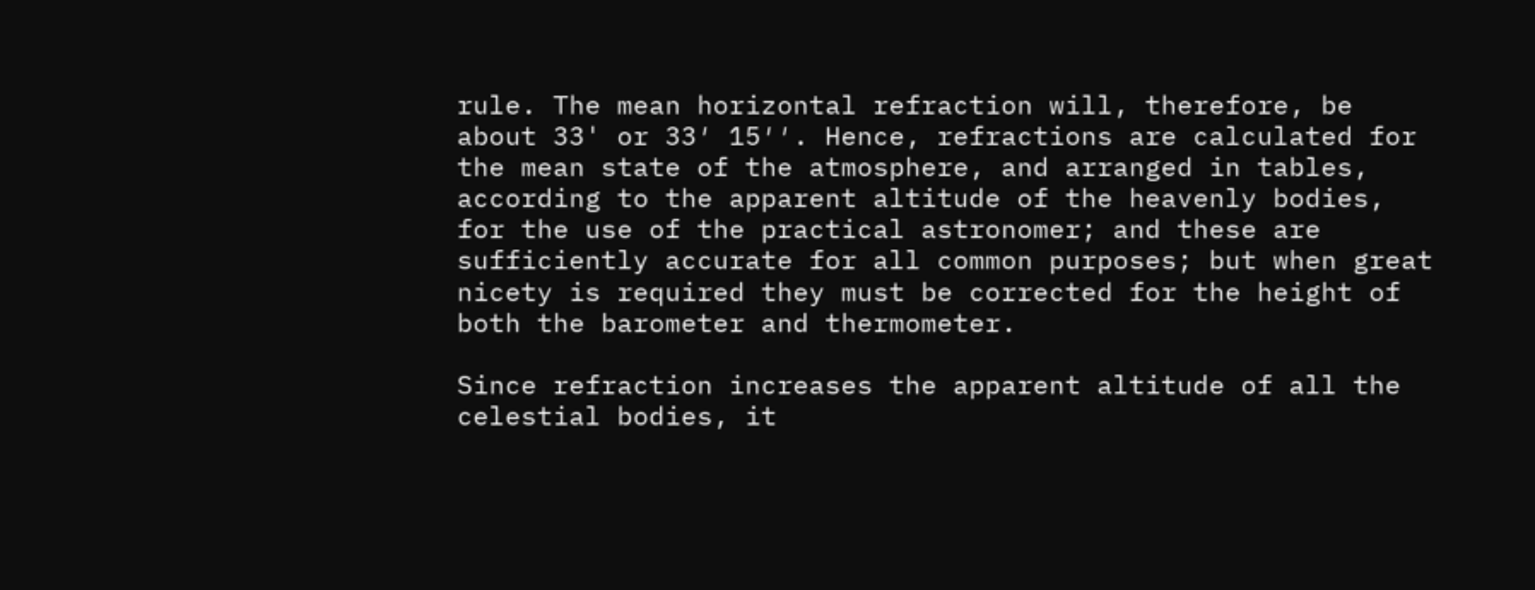rule. The mean horizontal refraction will, therefore, be about 33' or 33′ 15′′. Hence, refractions are calculated for the mean state of the atmosphere, and arranged in tables, according to the apparent altitude of the heavenly bodies, for the use of the practical astronomer; and these are sufficiently accurate for all common purposes; but when great nicety is required they must be corrected for the height of both the barometer and thermometer.

Since refraction increases the apparent altitude of all the celestial bodies, it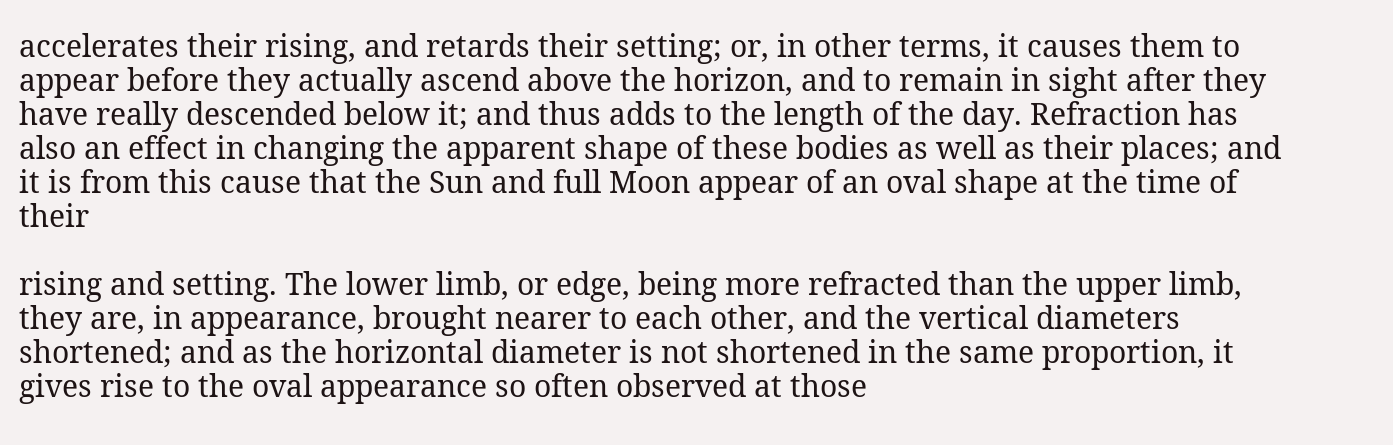accelerates their rising, and retards their setting; or, in other terms, it causes them to appear before they actually ascend above the horizon, and to remain in sight after they have really descended below it; and thus adds to the length of the day. Refraction has also an effect in changing the apparent shape of these bodies as well as their places; and it is from this cause that the Sun and full Moon appear of an oval shape at the time of their

rising and setting. The lower limb, or edge, being more refracted than the upper limb, they are, in appearance, brought nearer to each other, and the vertical diameters shortened; and as the horizontal diameter is not shortened in the same proportion, it gives rise to the oval appearance so often observed at those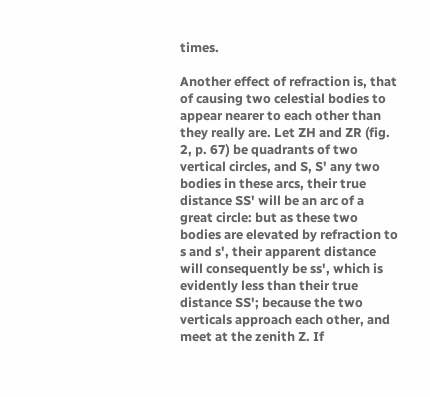times.

Another effect of refraction is, that of causing two celestial bodies to appear nearer to each other than they really are. Let ZH and ZR (fig. 2, p. 67) be quadrants of two vertical circles, and S, S' any two bodies in these arcs, their true distance SS' will be an arc of a great circle: but as these two bodies are elevated by refraction to s and s', their apparent distance will consequently be ss', which is evidently less than their true distance SS'; because the two verticals approach each other, and meet at the zenith Z. If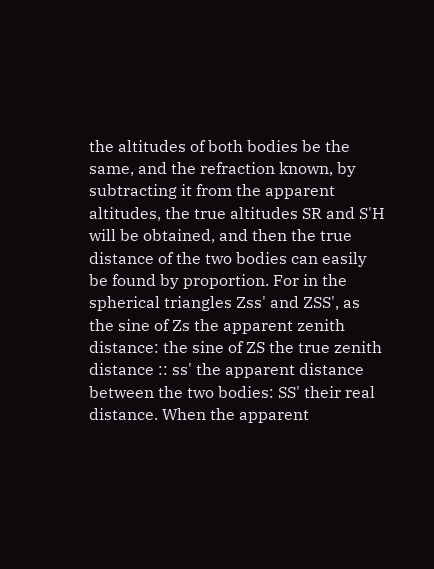the altitudes of both bodies be the same, and the refraction known, by subtracting it from the apparent altitudes, the true altitudes SR and S'H will be obtained, and then the true distance of the two bodies can easily be found by proportion. For in the spherical triangles Zss' and ZSS', as the sine of Zs the apparent zenith distance: the sine of ZS the true zenith distance :: ss' the apparent distance between the two bodies: SS' their real distance. When the apparent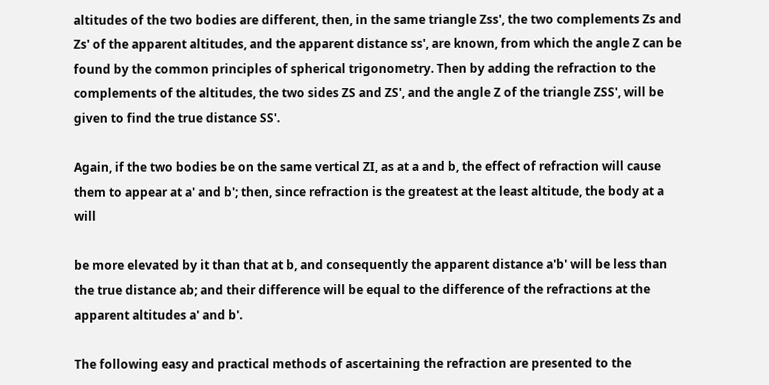altitudes of the two bodies are different, then, in the same triangle Zss', the two complements Zs and Zs' of the apparent altitudes, and the apparent distance ss', are known, from which the angle Z can be found by the common principles of spherical trigonometry. Then by adding the refraction to the complements of the altitudes, the two sides ZS and ZS', and the angle Z of the triangle ZSS', will be given to find the true distance SS'.

Again, if the two bodies be on the same vertical ZI, as at a and b, the effect of refraction will cause them to appear at a' and b'; then, since refraction is the greatest at the least altitude, the body at a will

be more elevated by it than that at b, and consequently the apparent distance a'b' will be less than the true distance ab; and their difference will be equal to the difference of the refractions at the apparent altitudes a' and b'.

The following easy and practical methods of ascertaining the refraction are presented to the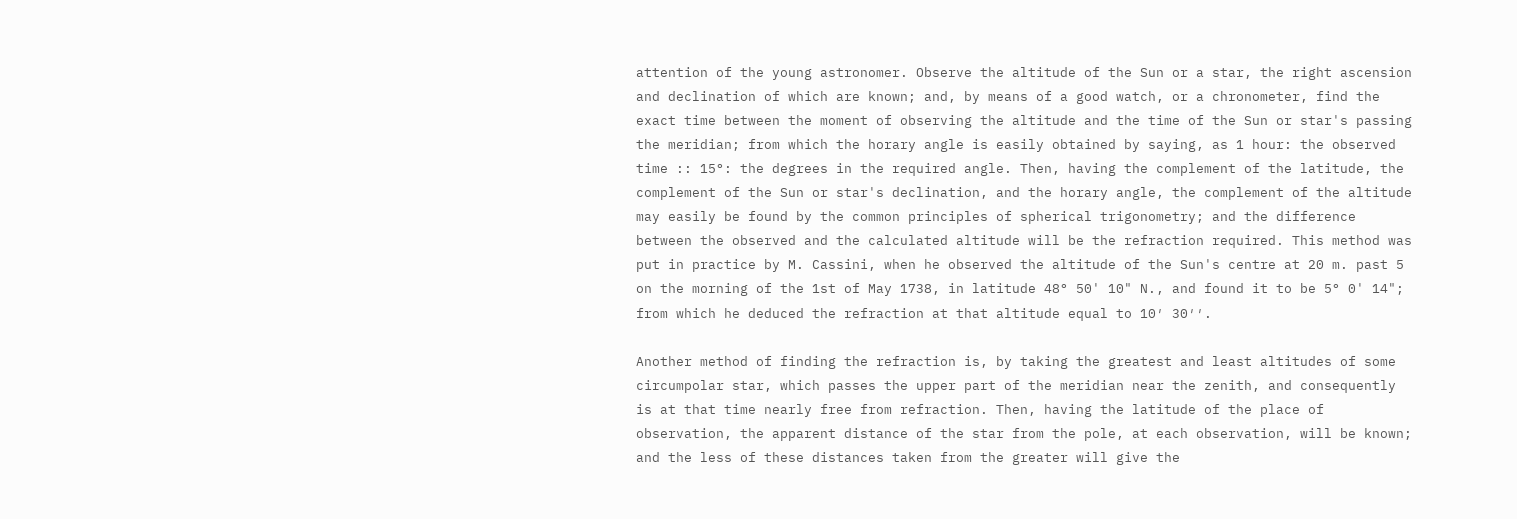attention of the young astronomer. Observe the altitude of the Sun or a star, the right ascension and declination of which are known; and, by means of a good watch, or a chronometer, find the exact time between the moment of observing the altitude and the time of the Sun or star's passing the meridian; from which the horary angle is easily obtained by saying, as 1 hour: the observed time :: 15°: the degrees in the required angle. Then, having the complement of the latitude, the complement of the Sun or star's declination, and the horary angle, the complement of the altitude may easily be found by the common principles of spherical trigonometry; and the difference between the observed and the calculated altitude will be the refraction required. This method was put in practice by M. Cassini, when he observed the altitude of the Sun's centre at 20 m. past 5 on the morning of the 1st of May 1738, in latitude 48° 50' 10" N., and found it to be 5° 0' 14"; from which he deduced the refraction at that altitude equal to 10′ 30′′.

Another method of finding the refraction is, by taking the greatest and least altitudes of some circumpolar star, which passes the upper part of the meridian near the zenith, and consequently is at that time nearly free from refraction. Then, having the latitude of the place of observation, the apparent distance of the star from the pole, at each observation, will be known; and the less of these distances taken from the greater will give the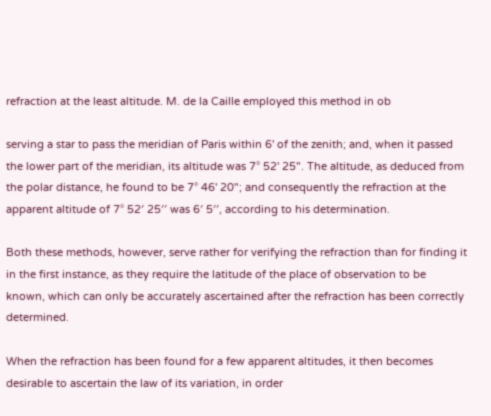refraction at the least altitude. M. de la Caille employed this method in ob

serving a star to pass the meridian of Paris within 6' of the zenith; and, when it passed the lower part of the meridian, its altitude was 7° 52' 25". The altitude, as deduced from the polar distance, he found to be 7° 46' 20"; and consequently the refraction at the apparent altitude of 7° 52′ 25′′ was 6′ 5′′, according to his determination.

Both these methods, however, serve rather for verifying the refraction than for finding it in the first instance, as they require the latitude of the place of observation to be known, which can only be accurately ascertained after the refraction has been correctly determined.

When the refraction has been found for a few apparent altitudes, it then becomes desirable to ascertain the law of its variation, in order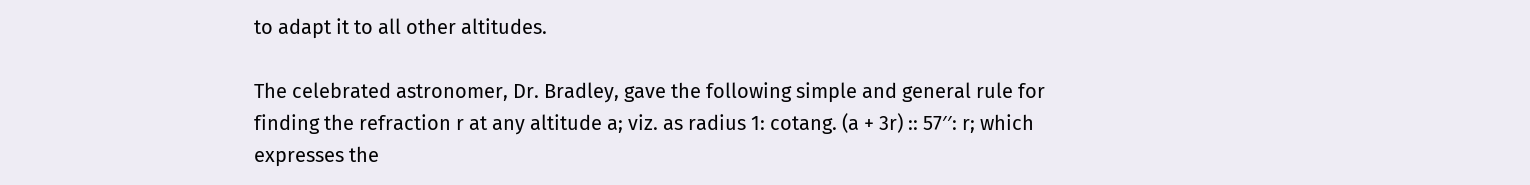to adapt it to all other altitudes.

The celebrated astronomer, Dr. Bradley, gave the following simple and general rule for finding the refraction r at any altitude a; viz. as radius 1: cotang. (a + 3r) :: 57′′: r; which expresses the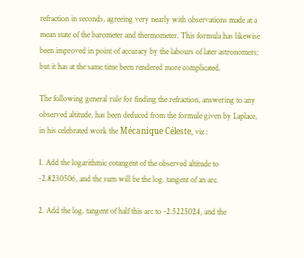refraction in seconds, agreeing very nearly with observations made at a mean state of the barometer and thermometer. This formula has likewise been improved in point of accuracy by the labours of later astronomers; but it has at the same time been rendered more complicated.

The following general rule for finding the refraction, answering to any observed altitude, has been deduced from the formule given by Laplace, in his celebrated work the Mécanique Céleste, viz :

1. Add the logarithmic cotangent of the observed altitude to -2.8230506, and the sum will be the log. tangent of an arc.

2. Add the log. tangent of half this arc to -2.5225024, and the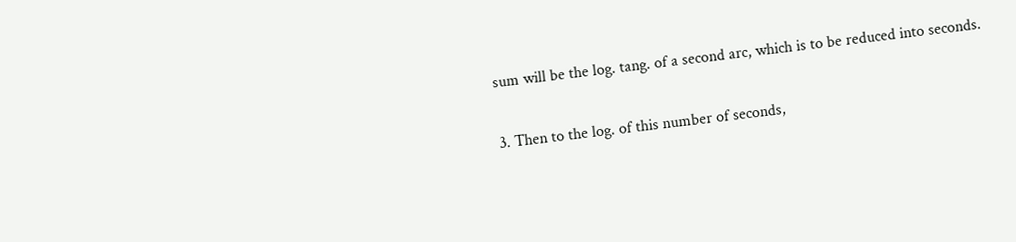sum will be the log. tang. of a second arc, which is to be reduced into seconds.

3. Then to the log. of this number of seconds,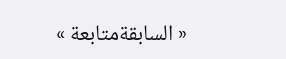« السابقةمتابعة »